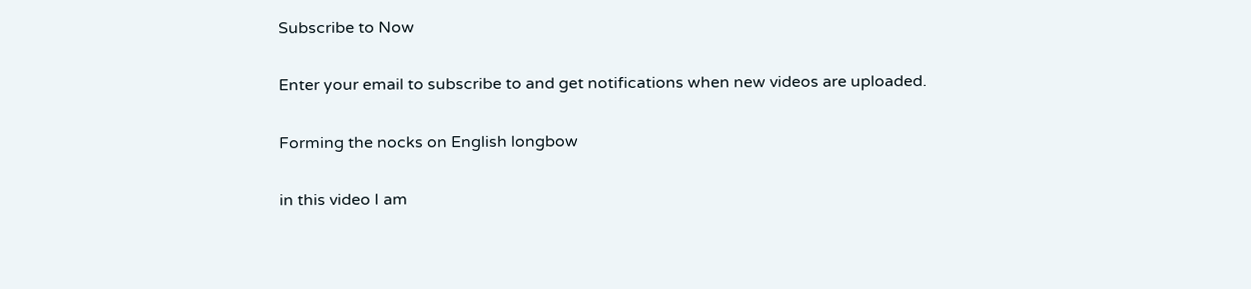Subscribe to Now

Enter your email to subscribe to and get notifications when new videos are uploaded.

Forming the nocks on English longbow

in this video I am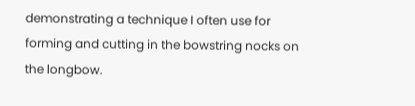demonstrating a technique I often use for forming and cutting in the bowstring nocks on the longbow.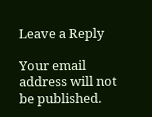Leave a Reply

Your email address will not be published.